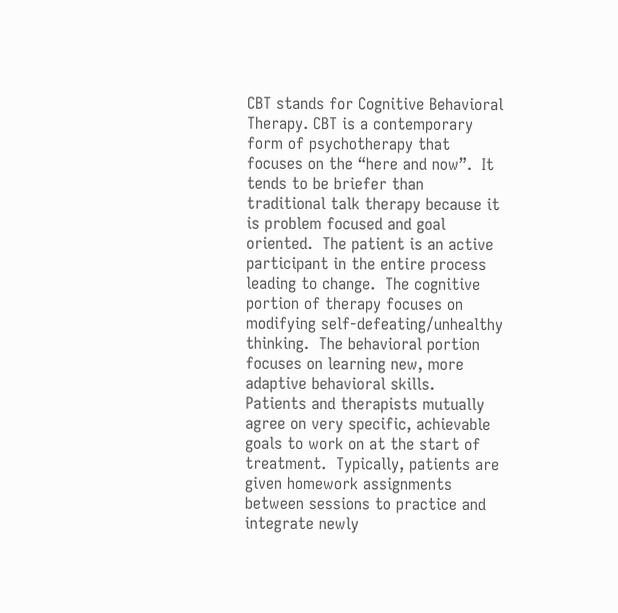CBT stands for Cognitive Behavioral Therapy. CBT is a contemporary form of psychotherapy that focuses on the “here and now”.  It tends to be briefer than traditional talk therapy because it is problem focused and goal oriented.  The patient is an active participant in the entire process leading to change.  The cognitive portion of therapy focuses on modifying self-defeating/unhealthy thinking.  The behavioral portion focuses on learning new, more adaptive behavioral skills.  Patients and therapists mutually agree on very specific, achievable goals to work on at the start of treatment.  Typically, patients are given homework assignments between sessions to practice and integrate newly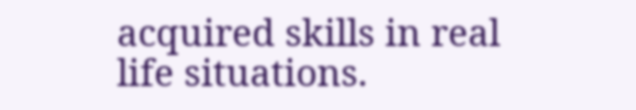acquired skills in real life situations.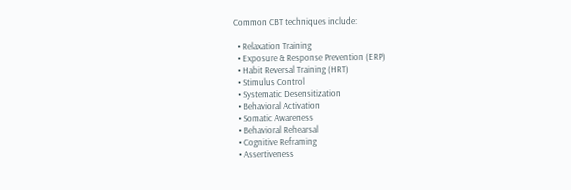Common CBT techniques include:

  • Relaxation Training
  • Exposure & Response Prevention (ERP)
  • Habit Reversal Training (HRT)
  • Stimulus Control
  • Systematic Desensitization
  • Behavioral Activation
  • Somatic Awareness
  • Behavioral Rehearsal
  • Cognitive Reframing
  • Assertiveness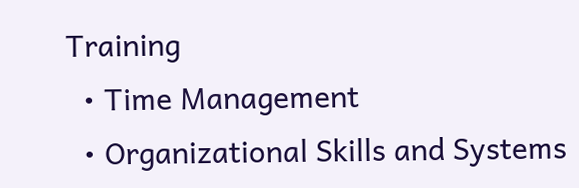Training
  • Time Management
  • Organizational Skills and Systems